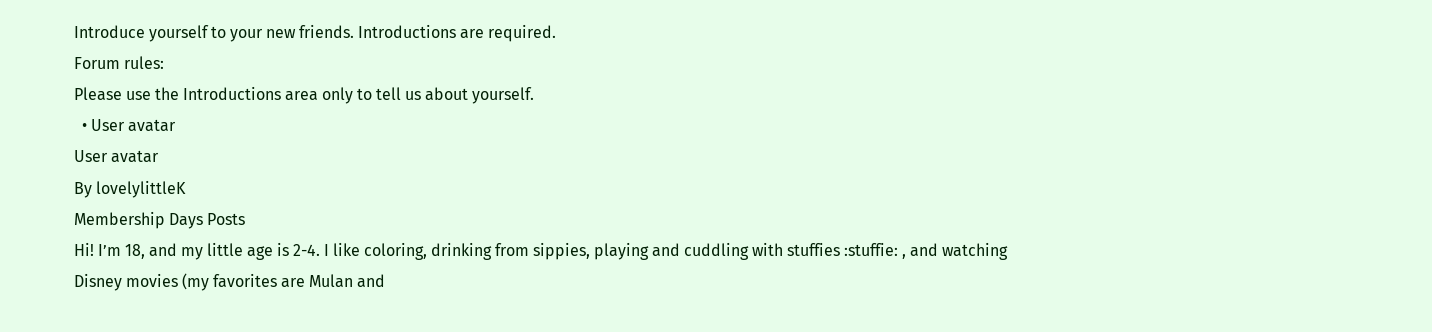Introduce yourself to your new friends. Introductions are required.
Forum rules:
Please use the Introductions area only to tell us about yourself.
  • User avatar
User avatar
By lovelylittleK
Membership Days Posts
Hi! I’m 18, and my little age is 2-4. I like coloring, drinking from sippies, playing and cuddling with stuffies :stuffie: , and watching Disney movies (my favorites are Mulan and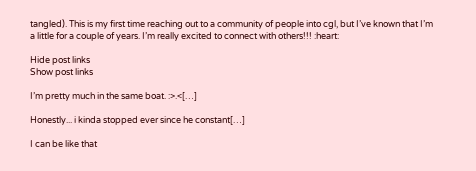tangled). This is my first time reaching out to a community of people into cgl, but I’ve known that I’m a little for a couple of years. I’m really excited to connect with others!!! :heart:

Hide post links
Show post links

I’m pretty much in the same boat. :>.<[…]

Honestly... i kinda stopped ever since he constant[…]

I can be like that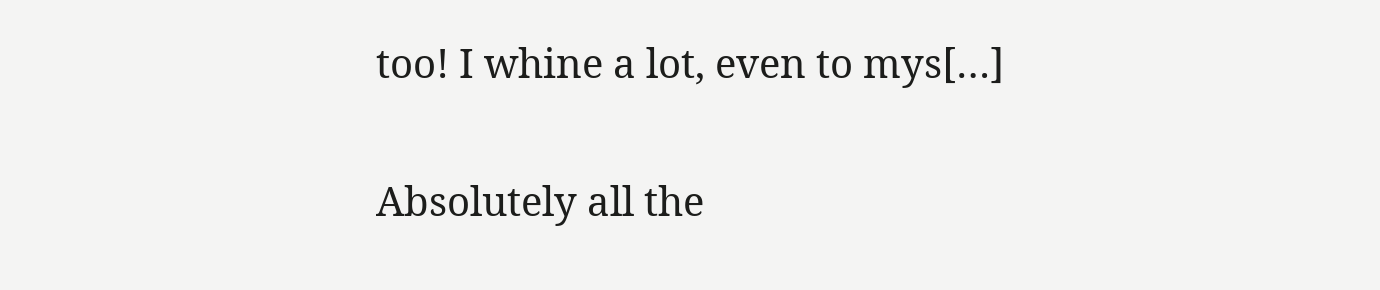too! I whine a lot, even to mys[…]

Absolutely all the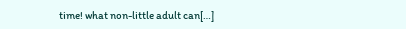time! what non-little adult can[…]